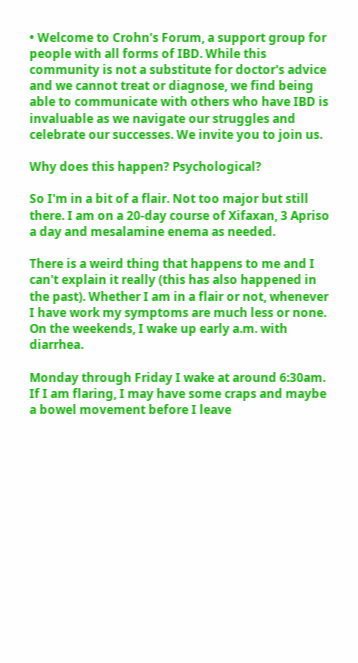• Welcome to Crohn's Forum, a support group for people with all forms of IBD. While this community is not a substitute for doctor's advice and we cannot treat or diagnose, we find being able to communicate with others who have IBD is invaluable as we navigate our struggles and celebrate our successes. We invite you to join us.

Why does this happen? Psychological?

So I'm in a bit of a flair. Not too major but still there. I am on a 20-day course of Xifaxan, 3 Apriso a day and mesalamine enema as needed.

There is a weird thing that happens to me and I can't explain it really (this has also happened in the past). Whether I am in a flair or not, whenever I have work my symptoms are much less or none. On the weekends, I wake up early a.m. with diarrhea.

Monday through Friday I wake at around 6:30am. If I am flaring, I may have some craps and maybe a bowel movement before I leave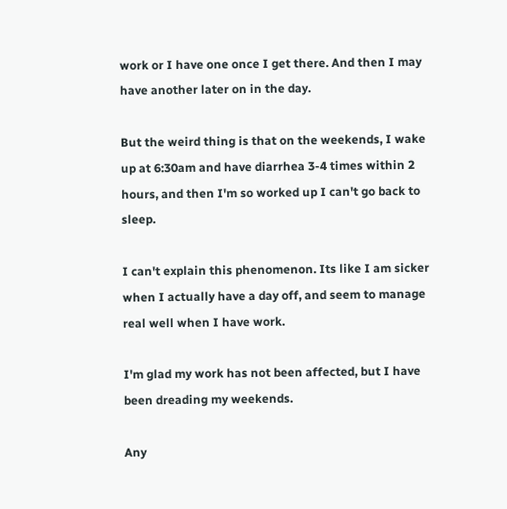work or I have one once I get there. And then I may have another later on in the day.

But the weird thing is that on the weekends, I wake up at 6:30am and have diarrhea 3-4 times within 2 hours, and then I'm so worked up I can't go back to sleep.

I can't explain this phenomenon. Its like I am sicker when I actually have a day off, and seem to manage real well when I have work.

I'm glad my work has not been affected, but I have been dreading my weekends.

Any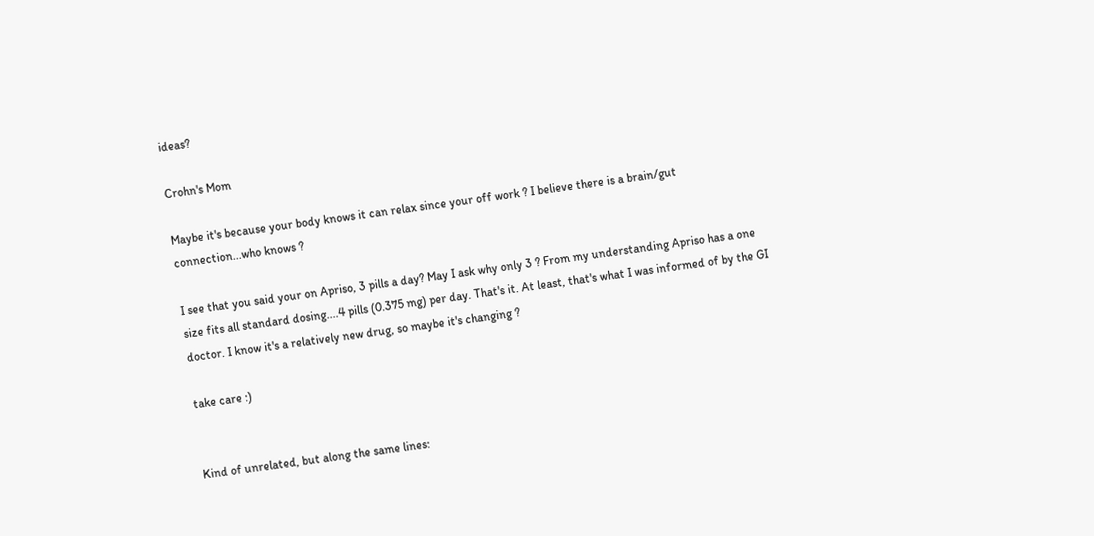ideas?

Crohn's Mom

Maybe it's because your body knows it can relax since your off work ? I believe there is a brain/gut connection...who knows ?

I see that you said your on Apriso, 3 pills a day? May I ask why only 3 ? From my understanding Apriso has a one size fits all standard dosing....4 pills (0.375 mg) per day. That's it. At least, that's what I was informed of by the GI doctor. I know it's a relatively new drug, so maybe it's changing ?

take care :)


Kind of unrelated, but along the same lines: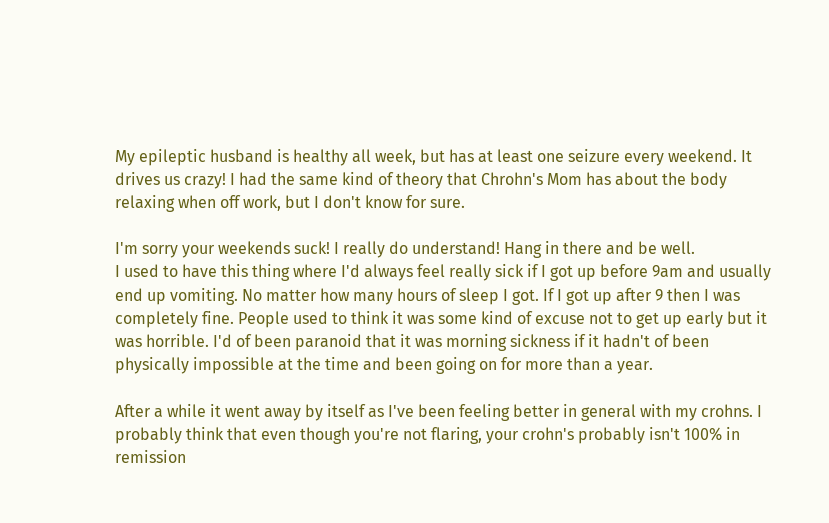My epileptic husband is healthy all week, but has at least one seizure every weekend. It drives us crazy! I had the same kind of theory that Chrohn's Mom has about the body relaxing when off work, but I don't know for sure.

I'm sorry your weekends suck! I really do understand! Hang in there and be well.
I used to have this thing where I'd always feel really sick if I got up before 9am and usually end up vomiting. No matter how many hours of sleep I got. If I got up after 9 then I was completely fine. People used to think it was some kind of excuse not to get up early but it was horrible. I'd of been paranoid that it was morning sickness if it hadn't of been physically impossible at the time and been going on for more than a year.

After a while it went away by itself as I've been feeling better in general with my crohns. I probably think that even though you're not flaring, your crohn's probably isn't 100% in remission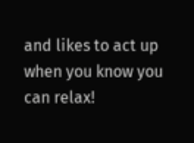and likes to act up when you know you can relax!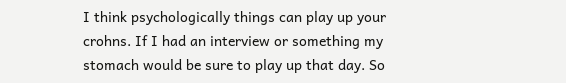I think psychologically things can play up your crohns. If I had an interview or something my stomach would be sure to play up that day. So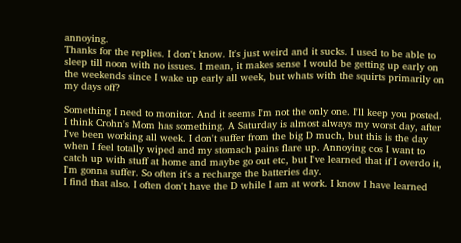annoying.
Thanks for the replies. I don't know. It's just weird and it sucks. I used to be able to sleep till noon with no issues. I mean, it makes sense I would be getting up early on the weekends since I wake up early all week, but whats with the squirts primarily on my days off?

Something I need to monitor. And it seems I'm not the only one. I'll keep you posted.
I think Crohn's Mom has something. A Saturday is almost always my worst day, after I've been working all week. I don't suffer from the big D much, but this is the day when I feel totally wiped and my stomach pains flare up. Annoying cos I want to catch up with stuff at home and maybe go out etc, but I've learned that if I overdo it, I'm gonna suffer. So often it's a recharge the batteries day.
I find that also. I often don't have the D while I am at work. I know I have learned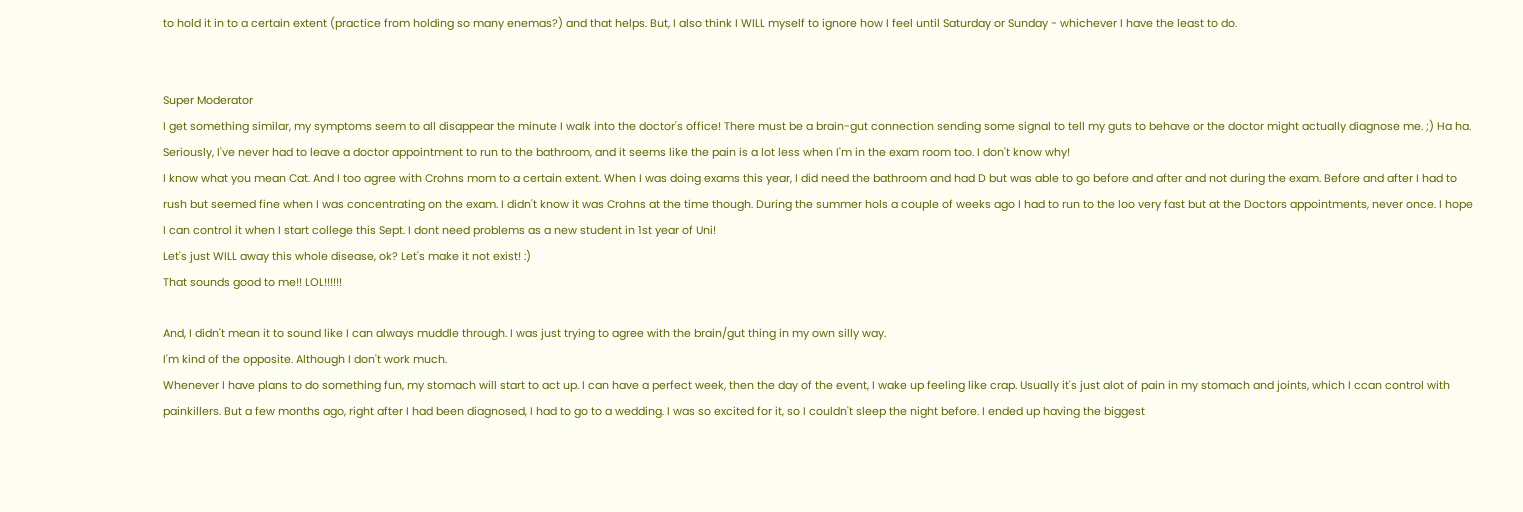to hold it in to a certain extent (practice from holding so many enemas?) and that helps. But, I also think I WILL myself to ignore how I feel until Saturday or Sunday - whichever I have the least to do.


Super Moderator
I get something similar, my symptoms seem to all disappear the minute I walk into the doctor's office! There must be a brain-gut connection sending some signal to tell my guts to behave or the doctor might actually diagnose me. ;) Ha ha. Seriously, I've never had to leave a doctor appointment to run to the bathroom, and it seems like the pain is a lot less when I'm in the exam room too. I don't know why!
I know what you mean Cat. And I too agree with Crohns mom to a certain extent. When I was doing exams this year, I did need the bathroom and had D but was able to go before and after and not during the exam. Before and after I had to rush but seemed fine when I was concentrating on the exam. I didn't know it was Crohns at the time though. During the summer hols a couple of weeks ago I had to run to the loo very fast but at the Doctors appointments, never once. I hope I can control it when I start college this Sept. I dont need problems as a new student in 1st year of Uni!
Let's just WILL away this whole disease, ok? Let's make it not exist! :)
That sounds good to me!! LOL!!!!!!

And, I didn't mean it to sound like I can always muddle through. I was just trying to agree with the brain/gut thing in my own silly way.
I'm kind of the opposite. Although I don't work much.
Whenever I have plans to do something fun, my stomach will start to act up. I can have a perfect week, then the day of the event, I wake up feeling like crap. Usually it's just alot of pain in my stomach and joints, which I ccan control with painkillers. But a few months ago, right after I had been diagnosed, I had to go to a wedding. I was so excited for it, so I couldn't sleep the night before. I ended up having the biggest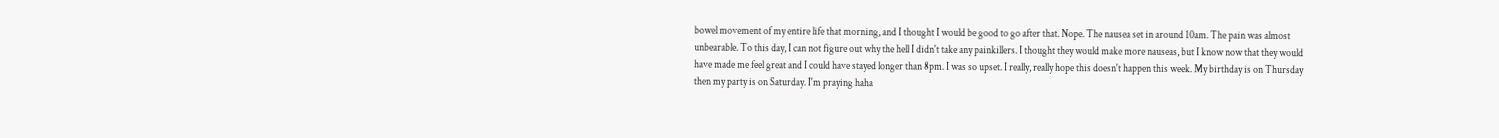bowel movement of my entire life that morning, and I thought I would be good to go after that. Nope. The nausea set in around 10am. The pain was almost unbearable. To this day, I can not figure out why the hell I didn't take any painkillers. I thought they would make more nauseas, but I know now that they would have made me feel great and I could have stayed longer than 8pm. I was so upset. I really, really hope this doesn't happen this week. My birthday is on Thursday then my party is on Saturday. I'm praying haha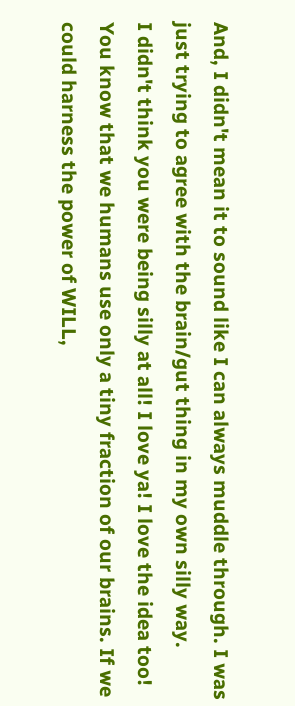And, I didn't mean it to sound like I can always muddle through. I was just trying to agree with the brain/gut thing in my own silly way.
I didn't think you were being silly at all! I love ya! I love the idea too! You know that we humans use only a tiny fraction of our brains. If we could harness the power of WILL,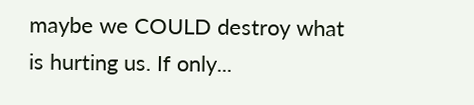maybe we COULD destroy what is hurting us. If only...